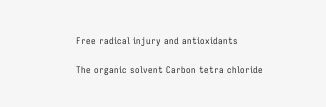Free radical injury and antioxidants

The organic solvent Carbon tetra chloride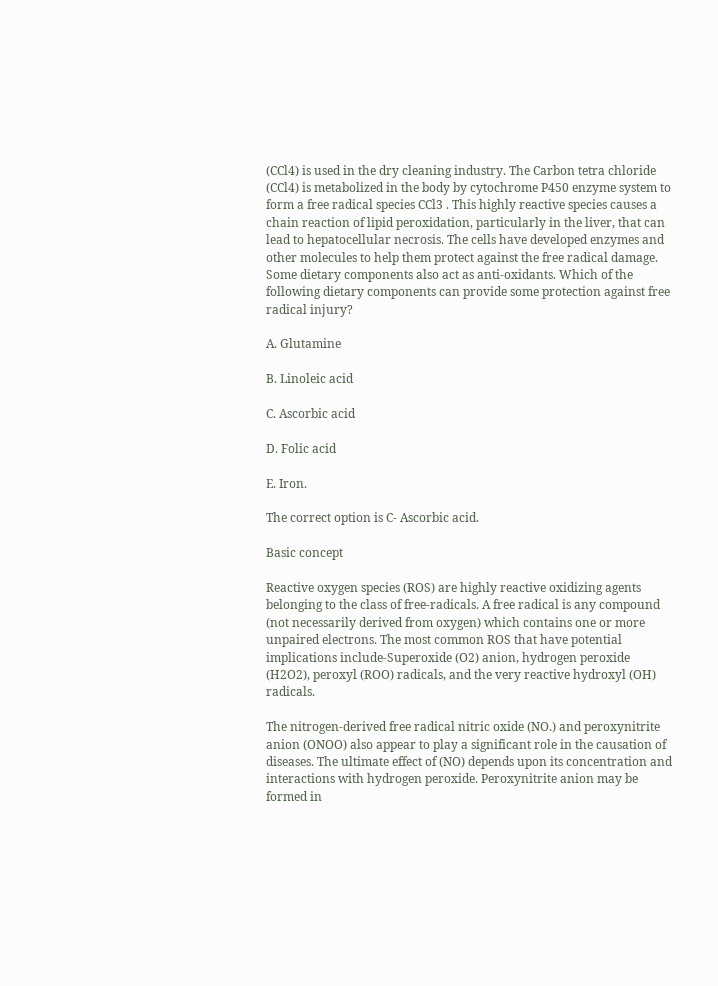(CCl4) is used in the dry cleaning industry. The Carbon tetra chloride (CCl4) is metabolized in the body by cytochrome P450 enzyme system to form a free radical species CCl3 . This highly reactive species causes a chain reaction of lipid peroxidation, particularly in the liver, that can lead to hepatocellular necrosis. The cells have developed enzymes and other molecules to help them protect against the free radical damage. Some dietary components also act as anti-oxidants. Which of the following dietary components can provide some protection against free radical injury?

A. Glutamine

B. Linoleic acid

C. Ascorbic acid

D. Folic acid

E. Iron.

The correct option is C- Ascorbic acid.

Basic concept

Reactive oxygen species (ROS) are highly reactive oxidizing agents belonging to the class of free-radicals. A free radical is any compound (not necessarily derived from oxygen) which contains one or more unpaired electrons. The most common ROS that have potential implications include-Superoxide (O2) anion, hydrogen peroxide (H2O2), peroxyl (ROO) radicals, and the very reactive hydroxyl (OH) radicals.

The nitrogen-derived free radical nitric oxide (NO.) and peroxynitrite anion (ONOO) also appear to play a significant role in the causation of diseases. The ultimate effect of (NO) depends upon its concentration and interactions with hydrogen peroxide. Peroxynitrite anion may be formed in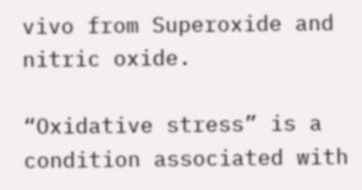vivo from Superoxide and nitric oxide.

“Oxidative stress” is a condition associated with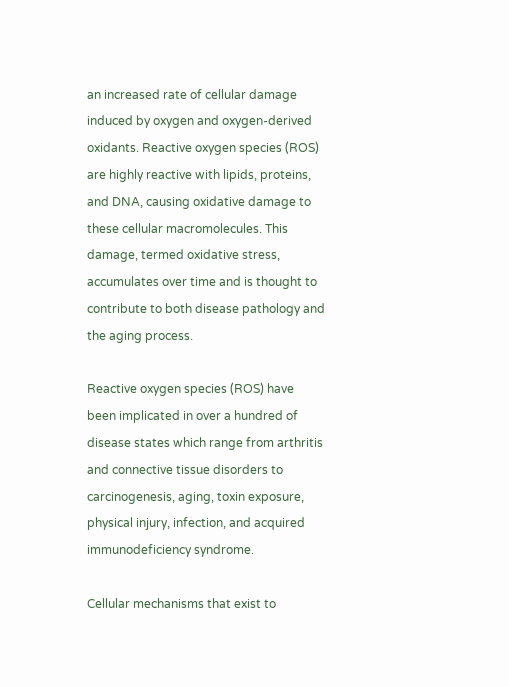an increased rate of cellular damage induced by oxygen and oxygen-derived oxidants. Reactive oxygen species (ROS) are highly reactive with lipids, proteins, and DNA, causing oxidative damage to these cellular macromolecules. This damage, termed oxidative stress, accumulates over time and is thought to contribute to both disease pathology and the aging process.

Reactive oxygen species (ROS) have been implicated in over a hundred of disease states which range from arthritis and connective tissue disorders to carcinogenesis, aging, toxin exposure, physical injury, infection, and acquired immunodeficiency syndrome.

Cellular mechanisms that exist to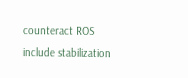counteract ROS include stabilization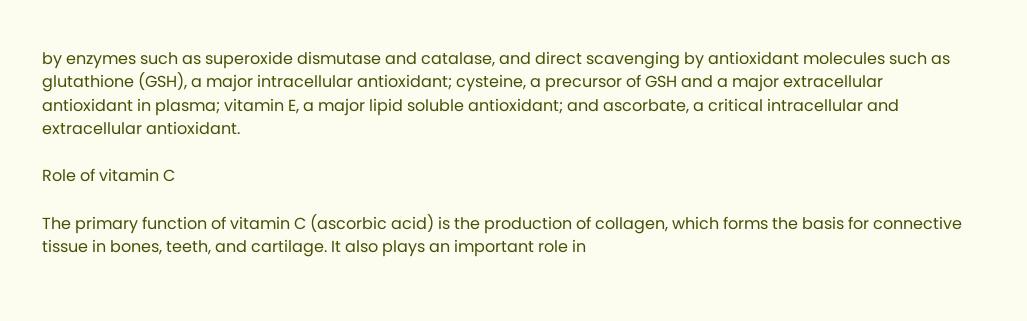by enzymes such as superoxide dismutase and catalase, and direct scavenging by antioxidant molecules such as glutathione (GSH), a major intracellular antioxidant; cysteine, a precursor of GSH and a major extracellular antioxidant in plasma; vitamin E, a major lipid soluble antioxidant; and ascorbate, a critical intracellular and extracellular antioxidant.

Role of vitamin C

The primary function of vitamin C (ascorbic acid) is the production of collagen, which forms the basis for connective tissue in bones, teeth, and cartilage. It also plays an important role in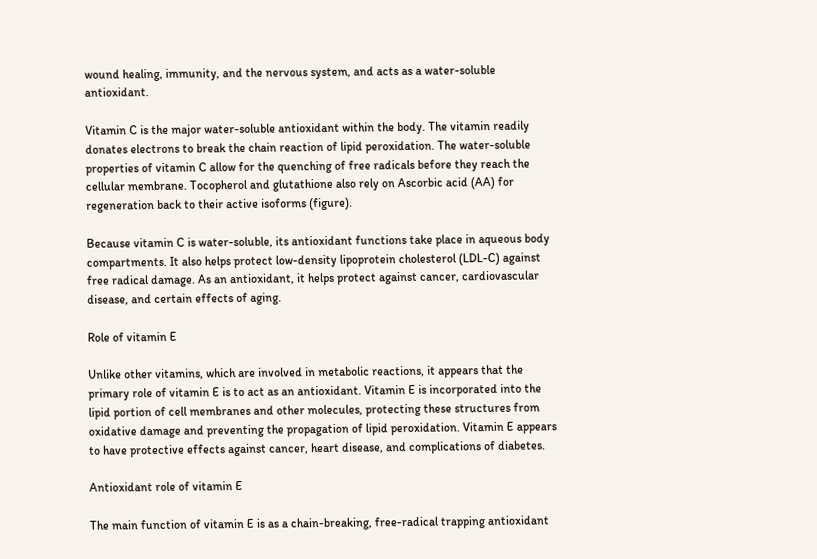wound healing, immunity, and the nervous system, and acts as a water-soluble antioxidant.

Vitamin C is the major water-soluble antioxidant within the body. The vitamin readily donates electrons to break the chain reaction of lipid peroxidation. The water-soluble properties of vitamin C allow for the quenching of free radicals before they reach the cellular membrane. Tocopherol and glutathione also rely on Ascorbic acid (AA) for regeneration back to their active isoforms (figure).

Because vitamin C is water-soluble, its antioxidant functions take place in aqueous body compartments. It also helps protect low-density lipoprotein cholesterol (LDL-C) against free radical damage. As an antioxidant, it helps protect against cancer, cardiovascular disease, and certain effects of aging.

Role of vitamin E

Unlike other vitamins, which are involved in metabolic reactions, it appears that the primary role of vitamin E is to act as an antioxidant. Vitamin E is incorporated into the lipid portion of cell membranes and other molecules, protecting these structures from oxidative damage and preventing the propagation of lipid peroxidation. Vitamin E appears to have protective effects against cancer, heart disease, and complications of diabetes.

Antioxidant role of vitamin E

The main function of vitamin E is as a chain-breaking, free-radical trapping antioxidant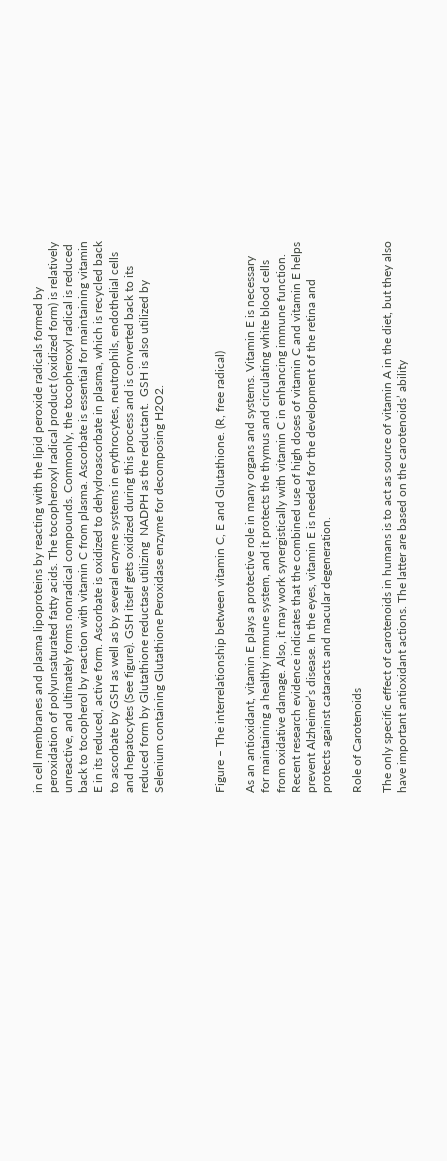in cell membranes and plasma lipoproteins by reacting with the lipid peroxide radicals formed by peroxidation of polyunsaturated fatty acids. The tocopheroxyl radical product (oxidized form) is relatively unreactive, and ultimately forms nonradical compounds. Commonly, the tocopheroxyl radical is reduced back to tocopherol by reaction with vitamin C from plasma. Ascorbate is essential for maintaining vitamin E in its reduced, active form. Ascorbate is oxidized to dehydroascorbate in plasma, which is recycled back to ascorbate by GSH as well as by several enzyme systems in erythrocytes, neutrophils, endothelial cells and hepatocytes (See figure). GSH itself gets oxidized during this process and is converted back to its reduced form by Glutathione reductase utilizing  NADPH as the reductant.  GSH is also utilized by Selenium containing Glutathione Peroxidase enzyme for decomposing H2O2.



Figure – The interrelationship between vitamin C, E and Glutathione. (R, free radical)

As an antioxidant, vitamin E plays a protective role in many organs and systems. Vitamin E is necessary for maintaining a healthy immune system, and it protects the thymus and circulating white blood cells from oxidative damage. Also, it may work synergistically with vitamin C in enhancing immune function. Recent research evidence indicates that the combined use of high doses of vitamin C and vitamin E helps prevent Alzheimer’s disease. In the eyes, vitamin E is needed for the development of the retina and protects against cataracts and macular degeneration.

Role of Carotenoids

The only specific effect of carotenoids in humans is to act as source of vitamin A in the diet, but they also have important antioxidant actions. The latter are based on the carotenoids’ ability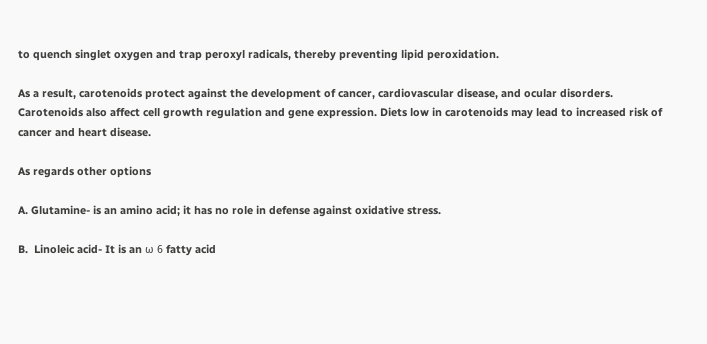to quench singlet oxygen and trap peroxyl radicals, thereby preventing lipid peroxidation.

As a result, carotenoids protect against the development of cancer, cardiovascular disease, and ocular disorders. Carotenoids also affect cell growth regulation and gene expression. Diets low in carotenoids may lead to increased risk of cancer and heart disease.

As regards other options

A. Glutamine- is an amino acid; it has no role in defense against oxidative stress.

B.  Linoleic acid- It is an ω 6 fatty acid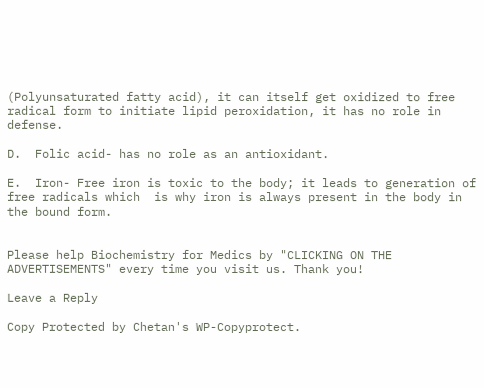(Polyunsaturated fatty acid), it can itself get oxidized to free radical form to initiate lipid peroxidation, it has no role in defense.

D.  Folic acid- has no role as an antioxidant.

E.  Iron- Free iron is toxic to the body; it leads to generation of free radicals which  is why iron is always present in the body in the bound form.


Please help Biochemistry for Medics by "CLICKING ON THE ADVERTISEMENTS" every time you visit us. Thank you!

Leave a Reply

Copy Protected by Chetan's WP-Copyprotect.